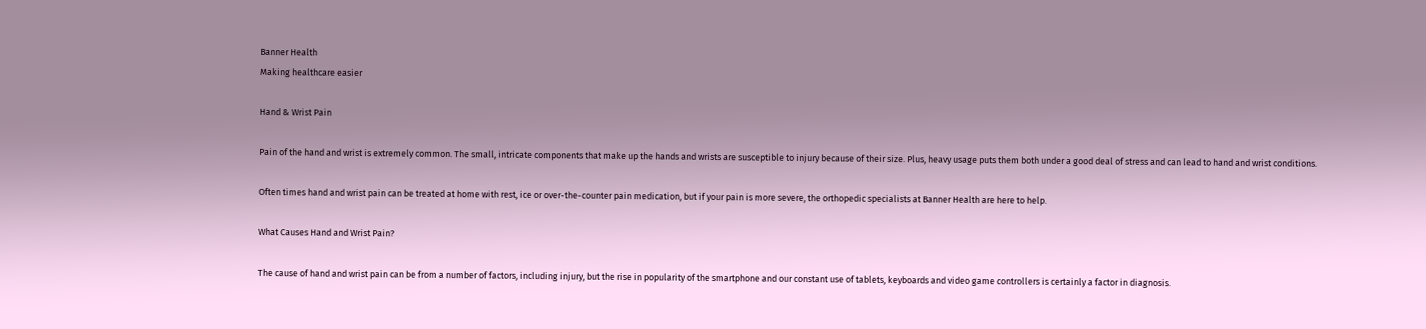Banner Health
Making healthcare easier

Hand & Wrist Pain

Pain of the hand and wrist is extremely common. The small, intricate components that make up the hands and wrists are susceptible to injury because of their size. Plus, heavy usage puts them both under a good deal of stress and can lead to hand and wrist conditions.

Often times hand and wrist pain can be treated at home with rest, ice or over-the-counter pain medication, but if your pain is more severe, the orthopedic specialists at Banner Health are here to help.

What Causes Hand and Wrist Pain?

The cause of hand and wrist pain can be from a number of factors, including injury, but the rise in popularity of the smartphone and our constant use of tablets, keyboards and video game controllers is certainly a factor in diagnosis.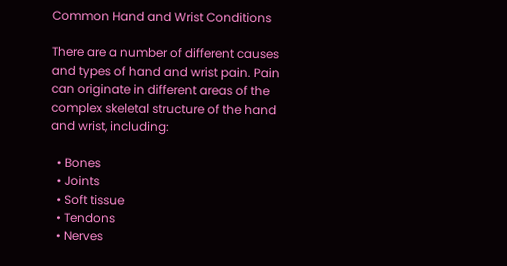Common Hand and Wrist Conditions

There are a number of different causes and types of hand and wrist pain. Pain can originate in different areas of the complex skeletal structure of the hand and wrist, including:

  • Bones
  • Joints
  • Soft tissue
  • Tendons
  • Nerves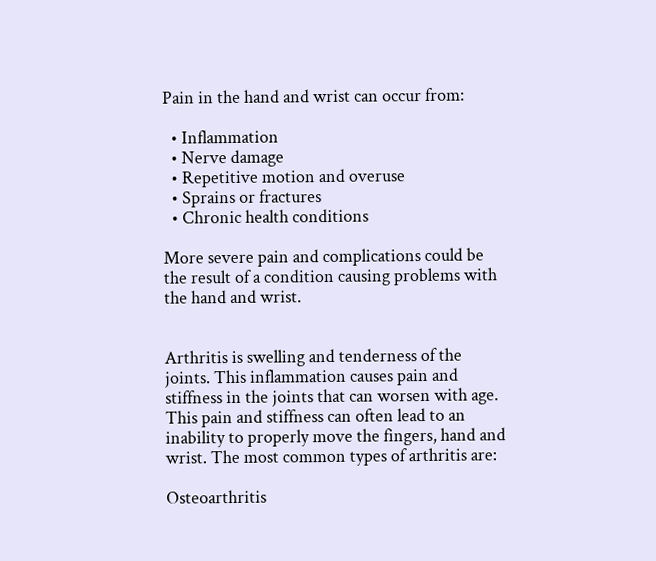Pain in the hand and wrist can occur from:

  • Inflammation
  • Nerve damage
  • Repetitive motion and overuse
  • Sprains or fractures
  • Chronic health conditions

More severe pain and complications could be the result of a condition causing problems with the hand and wrist.


Arthritis is swelling and tenderness of the joints. This inflammation causes pain and stiffness in the joints that can worsen with age. This pain and stiffness can often lead to an inability to properly move the fingers, hand and wrist. The most common types of arthritis are:

Osteoarthritis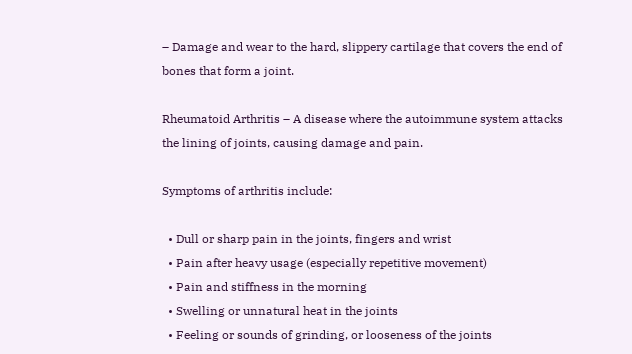– Damage and wear to the hard, slippery cartilage that covers the end of bones that form a joint.

Rheumatoid Arthritis – A disease where the autoimmune system attacks the lining of joints, causing damage and pain.

Symptoms of arthritis include:

  • Dull or sharp pain in the joints, fingers and wrist
  • Pain after heavy usage (especially repetitive movement)
  • Pain and stiffness in the morning
  • Swelling or unnatural heat in the joints
  • Feeling or sounds of grinding, or looseness of the joints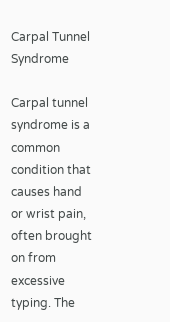Carpal Tunnel Syndrome

Carpal tunnel syndrome is a common condition that causes hand or wrist pain, often brought on from excessive typing. The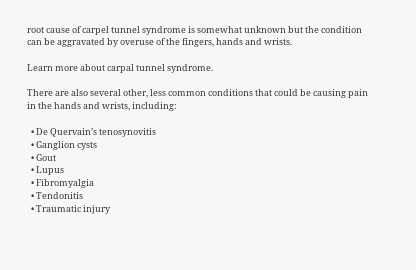root cause of carpel tunnel syndrome is somewhat unknown but the condition can be aggravated by overuse of the fingers, hands and wrists.

Learn more about carpal tunnel syndrome.

There are also several other, less common conditions that could be causing pain in the hands and wrists, including:

  • De Quervain’s tenosynovitis
  • Ganglion cysts
  • Gout
  • Lupus
  • Fibromyalgia
  • Tendonitis
  • Traumatic injury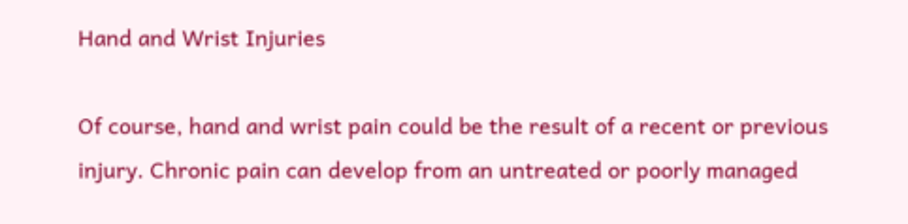Hand and Wrist Injuries

Of course, hand and wrist pain could be the result of a recent or previous injury. Chronic pain can develop from an untreated or poorly managed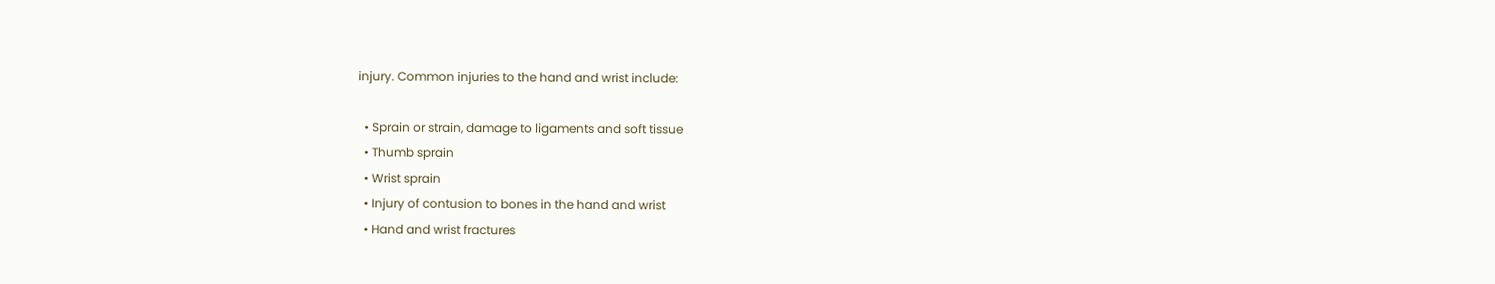injury. Common injuries to the hand and wrist include:

  • Sprain or strain, damage to ligaments and soft tissue
  • Thumb sprain
  • Wrist sprain
  • Injury of contusion to bones in the hand and wrist
  • Hand and wrist fractures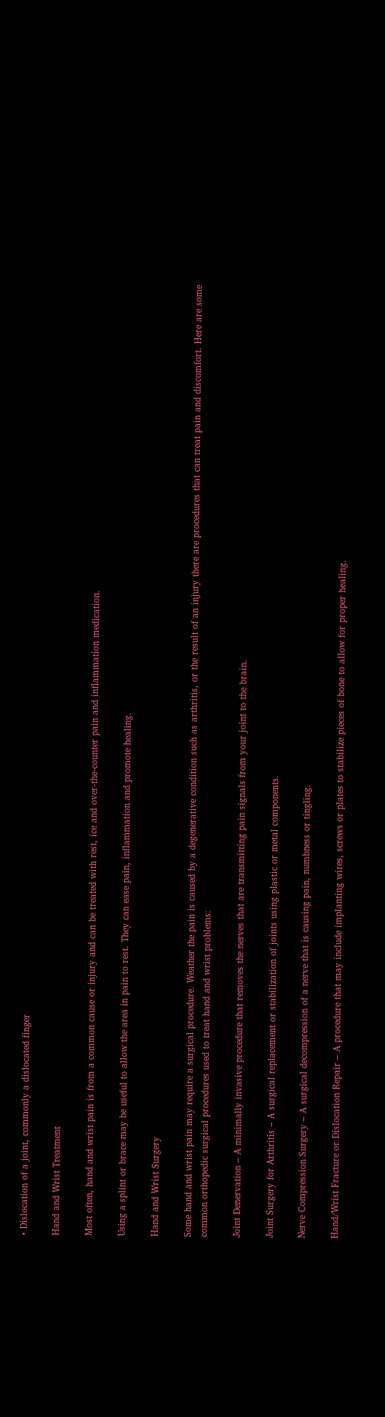• Dislocation of a joint, commonly a dislocated finger

Hand and Wrist Treatment

Most often, hand and wrist pain is from a common cause or injury and can be treated with rest, ice and over-the-counter pain and inflammation medication.

Using a splint or brace may be useful to allow the area in pain to rest. They can ease pain, inflammation and promote healing.

Hand and Wrist Surgery

Some hand and wrist pain may require a surgical procedure. Weather the pain is caused by a degenerative condition such as arthritis, or the result of an injury there are procedures that can treat pain and discomfort. Here are some common orthopedic surgical procedures used to treat hand and wrist problems:

Joint Denervation – A minimally invasive procedure that removes the nerves that are transmitting pain signals from your joint to the brain.

Joint Surgery for Arthritis – A surgical replacement or stabilization of joints using plastic or metal components.

Nerve Compression Surgery – A surgical decompression of a nerve that is causing pain, numbness or tingling.

Hand/Wrist Fracture or Dislocation Repair – A procedure that may include implanting wires, screws or plates to stabilize pieces of bone to allow for proper healing.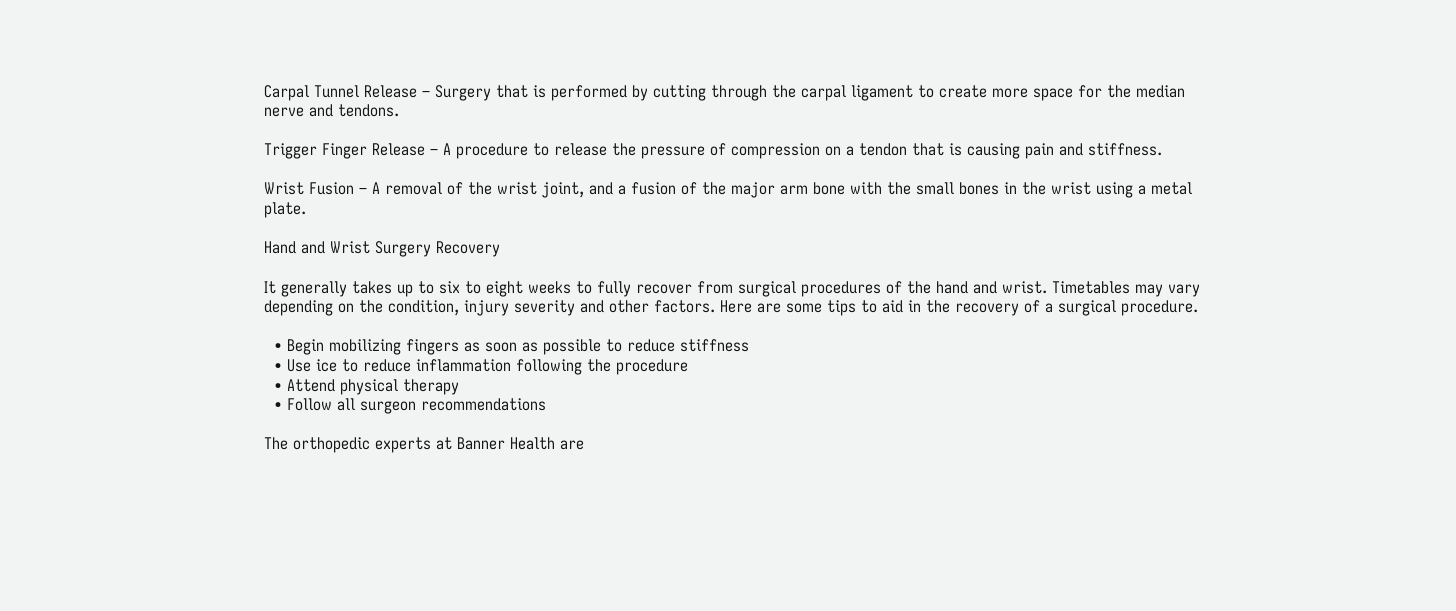Carpal Tunnel Release – Surgery that is performed by cutting through the carpal ligament to create more space for the median nerve and tendons.

Trigger Finger Release – A procedure to release the pressure of compression on a tendon that is causing pain and stiffness.

Wrist Fusion – A removal of the wrist joint, and a fusion of the major arm bone with the small bones in the wrist using a metal plate.

Hand and Wrist Surgery Recovery

It generally takes up to six to eight weeks to fully recover from surgical procedures of the hand and wrist. Timetables may vary depending on the condition, injury severity and other factors. Here are some tips to aid in the recovery of a surgical procedure.

  • Begin mobilizing fingers as soon as possible to reduce stiffness
  • Use ice to reduce inflammation following the procedure
  • Attend physical therapy
  • Follow all surgeon recommendations

The orthopedic experts at Banner Health are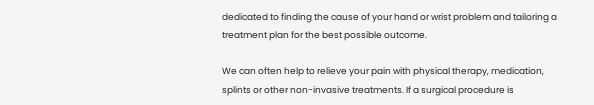dedicated to finding the cause of your hand or wrist problem and tailoring a treatment plan for the best possible outcome.

We can often help to relieve your pain with physical therapy, medication, splints or other non-invasive treatments. If a surgical procedure is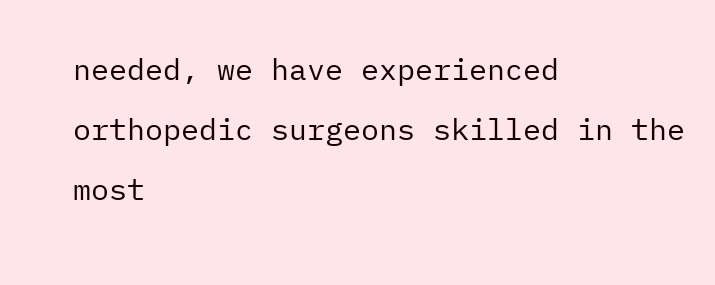needed, we have experienced orthopedic surgeons skilled in the most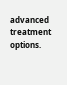advanced treatment options.